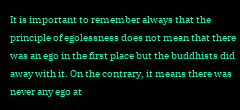It is important to remember always that the principle of egolessness does not mean that there was an ego in the first place but the buddhists did away with it. On the contrary, it means there was never any ego at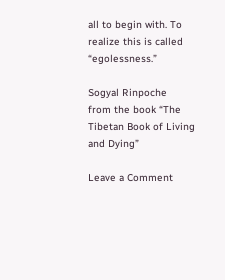all to begin with. To realize this is called “egolessness.”

Sogyal Rinpoche
from the book “The Tibetan Book of Living and Dying”

Leave a Comment